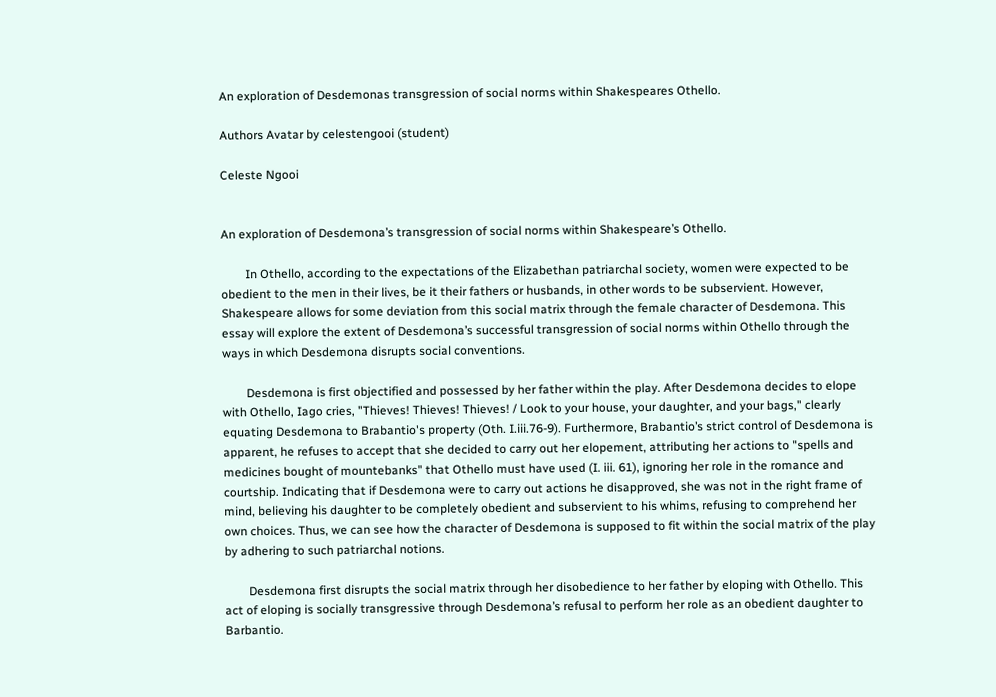An exploration of Desdemonas transgression of social norms within Shakespeares Othello.

Authors Avatar by celestengooi (student)

Celeste Ngooi


An exploration of Desdemona’s transgression of social norms within Shakespeare’s Othello.

        In Othello, according to the expectations of the Elizabethan patriarchal society, women were expected to be obedient to the men in their lives, be it their fathers or husbands, in other words to be subservient. However, Shakespeare allows for some deviation from this social matrix through the female character of Desdemona. This essay will explore the extent of Desdemona’s successful transgression of social norms within Othello through the ways in which Desdemona disrupts social conventions.

        Desdemona is first objectified and possessed by her father within the play. After Desdemona decides to elope with Othello, Iago cries, "Thieves! Thieves! Thieves! / Look to your house, your daughter, and your bags," clearly equating Desdemona to Brabantio's property (Oth. I.iii.76-9). Furthermore, Brabantio’s strict control of Desdemona is apparent, he refuses to accept that she decided to carry out her elopement, attributing her actions to "spells and medicines bought of mountebanks" that Othello must have used (I. iii. 61), ignoring her role in the romance and courtship. Indicating that if Desdemona were to carry out actions he disapproved, she was not in the right frame of mind, believing his daughter to be completely obedient and subservient to his whims, refusing to comprehend her own choices. Thus, we can see how the character of Desdemona is supposed to fit within the social matrix of the play by adhering to such patriarchal notions.

        Desdemona first disrupts the social matrix through her disobedience to her father by eloping with Othello. This act of eloping is socially transgressive through Desdemona’s refusal to perform her role as an obedient daughter to Barbantio.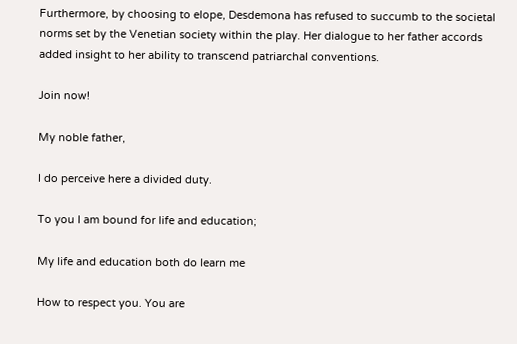Furthermore, by choosing to elope, Desdemona has refused to succumb to the societal norms set by the Venetian society within the play. Her dialogue to her father accords added insight to her ability to transcend patriarchal conventions.

Join now!

My noble father,

I do perceive here a divided duty.

To you I am bound for life and education;

My life and education both do learn me

How to respect you. You are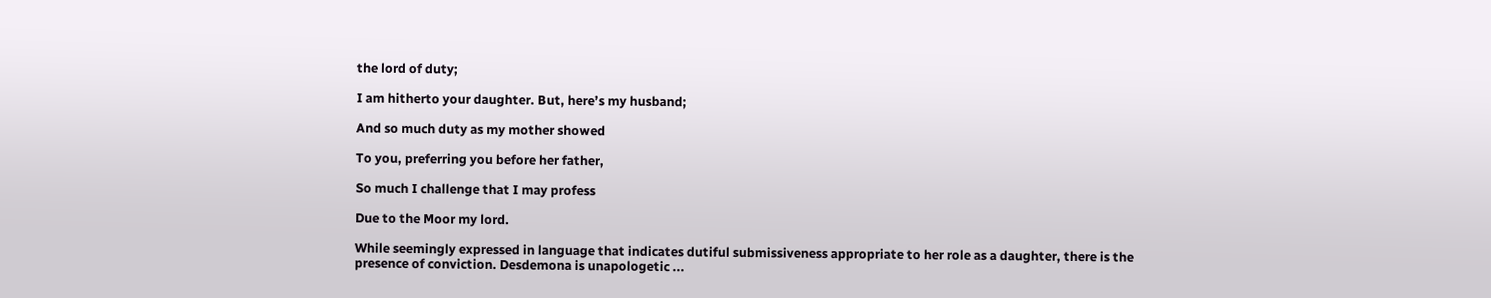the lord of duty;

I am hitherto your daughter. But, here’s my husband;

And so much duty as my mother showed

To you, preferring you before her father,

So much I challenge that I may profess

Due to the Moor my lord.

While seemingly expressed in language that indicates dutiful submissiveness appropriate to her role as a daughter, there is the presence of conviction. Desdemona is unapologetic ...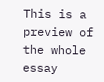This is a preview of the whole essay